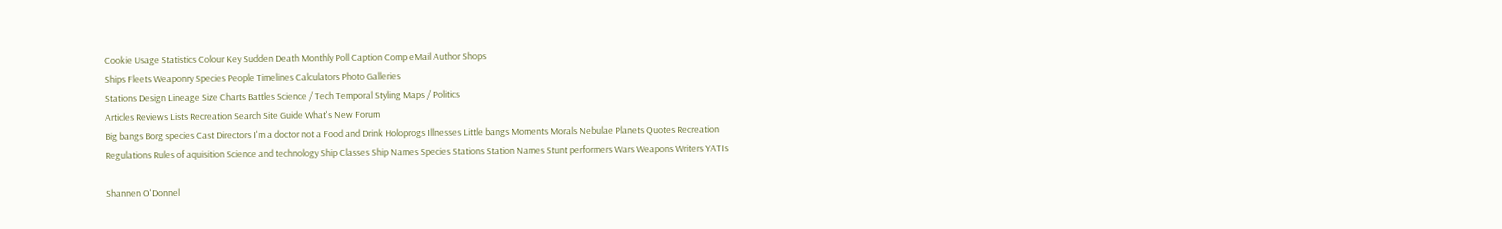Cookie Usage Statistics Colour Key Sudden Death Monthly Poll Caption Comp eMail Author Shops
Ships Fleets Weaponry Species People Timelines Calculators Photo Galleries
Stations Design Lineage Size Charts Battles Science / Tech Temporal Styling Maps / Politics
Articles Reviews Lists Recreation Search Site Guide What's New Forum
Big bangs Borg species Cast Directors I'm a doctor not a Food and Drink Holoprogs Illnesses Little bangs Moments Morals Nebulae Planets Quotes Recreation Regulations Rules of aquisition Science and technology Ship Classes Ship Names Species Stations Station Names Stunt performers Wars Weapons Writers YATIs

Shannen O'Donnel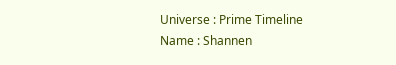Universe : Prime Timeline
Name : Shannen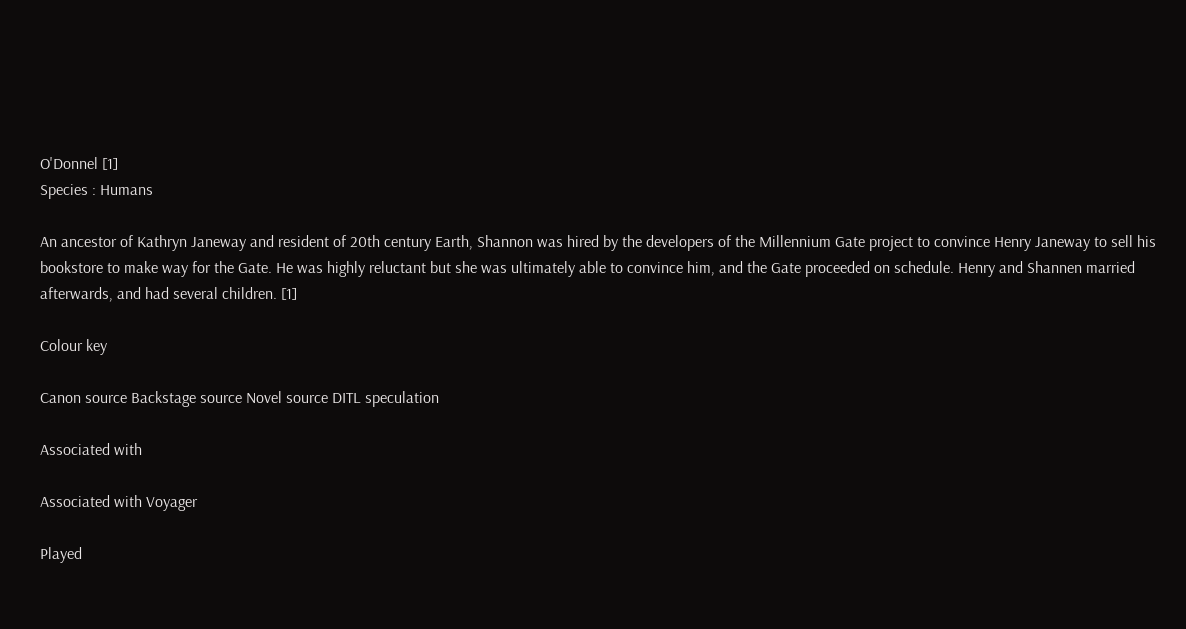O'Donnel [1]
Species : Humans

An ancestor of Kathryn Janeway and resident of 20th century Earth, Shannon was hired by the developers of the Millennium Gate project to convince Henry Janeway to sell his bookstore to make way for the Gate. He was highly reluctant but she was ultimately able to convince him, and the Gate proceeded on schedule. Henry and Shannen married afterwards, and had several children. [1]

Colour key

Canon source Backstage source Novel source DITL speculation

Associated with

Associated with Voyager

Played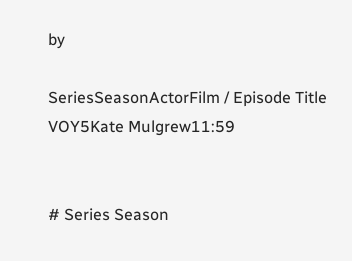by

SeriesSeasonActorFilm / Episode Title
VOY5Kate Mulgrew11:59


# Series Season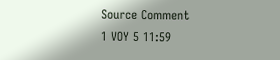Source Comment
1 VOY 5 11:59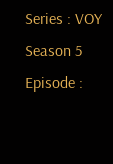Series : VOY Season 5
Episode :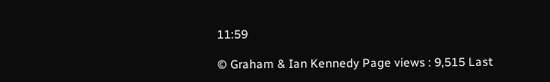11:59

© Graham & Ian Kennedy Page views : 9,515 Last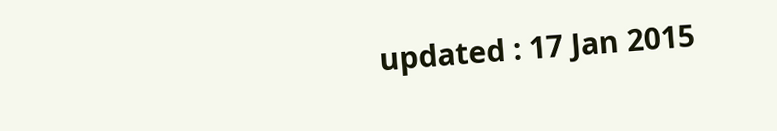updated : 17 Jan 2015